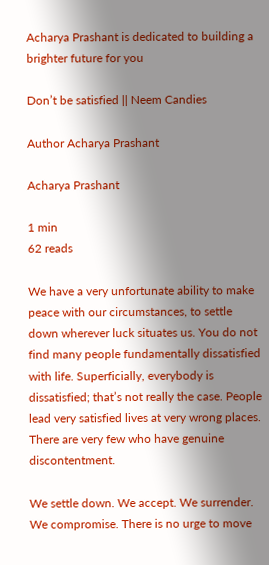Acharya Prashant is dedicated to building a brighter future for you

Don’t be satisfied || Neem Candies

Author Acharya Prashant

Acharya Prashant

1 min
62 reads

We have a very unfortunate ability to make peace with our circumstances, to settle down wherever luck situates us. You do not find many people fundamentally dissatisfied with life. Superficially, everybody is dissatisfied; that’s not really the case. People lead very satisfied lives at very wrong places. There are very few who have genuine discontentment.

We settle down. We accept. We surrender. We compromise. There is no urge to move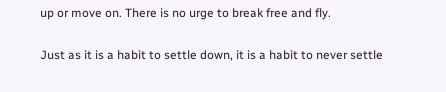up or move on. There is no urge to break free and fly.

Just as it is a habit to settle down, it is a habit to never settle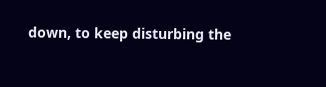down, to keep disturbing the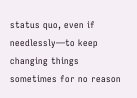status quo, even if needlessly—to keep changing things sometimes for no reason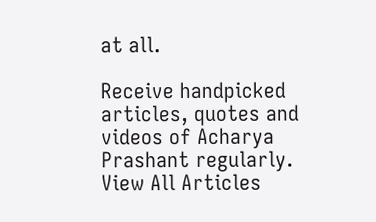at all.

Receive handpicked articles, quotes and videos of Acharya Prashant regularly.
View All Articles